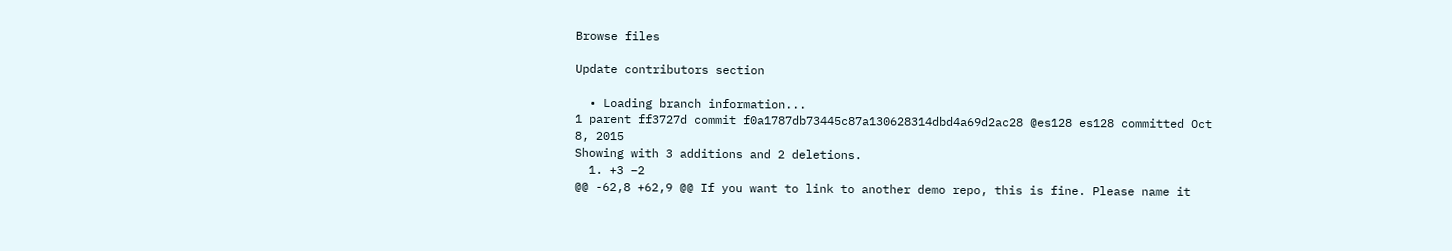Browse files

Update contributors section

  • Loading branch information...
1 parent ff3727d commit f0a1787db73445c87a130628314dbd4a69d2ac28 @es128 es128 committed Oct 8, 2015
Showing with 3 additions and 2 deletions.
  1. +3 −2
@@ -62,8 +62,9 @@ If you want to link to another demo repo, this is fine. Please name it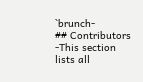`brunch-
## Contributors
-This section lists all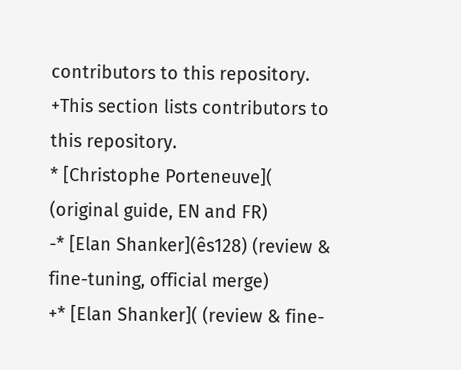contributors to this repository.
+This section lists contributors to this repository.
* [Christophe Porteneuve]( (original guide, EN and FR)
-* [Elan Shanker](ês128) (review & fine-tuning, official merge)
+* [Elan Shanker]( (review & fine-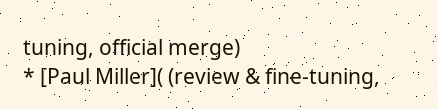tuning, official merge)
* [Paul Miller]( (review & fine-tuning,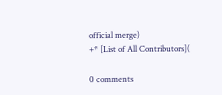official merge)
+* [List of All Contributors](

0 comments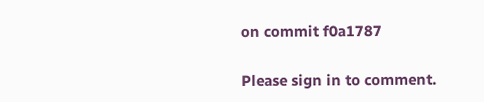on commit f0a1787

Please sign in to comment.